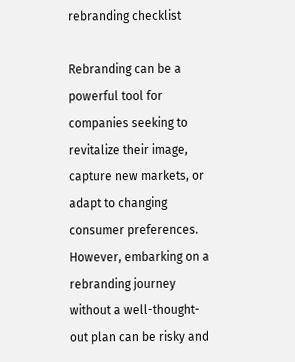rebranding checklist

Rebranding can be a powerful tool for companies seeking to revitalize their image, capture new markets, or adapt to changing consumer preferences. However, embarking on a rebranding journey without a well-thought-out plan can be risky and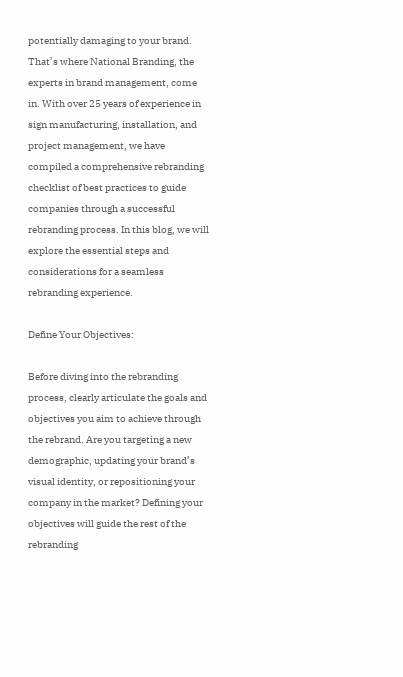potentially damaging to your brand. That’s where National Branding, the experts in brand management, come in. With over 25 years of experience in sign manufacturing, installation, and project management, we have compiled a comprehensive rebranding checklist of best practices to guide companies through a successful rebranding process. In this blog, we will explore the essential steps and considerations for a seamless rebranding experience.

Define Your Objectives:

Before diving into the rebranding process, clearly articulate the goals and objectives you aim to achieve through the rebrand. Are you targeting a new demographic, updating your brand’s visual identity, or repositioning your company in the market? Defining your objectives will guide the rest of the rebranding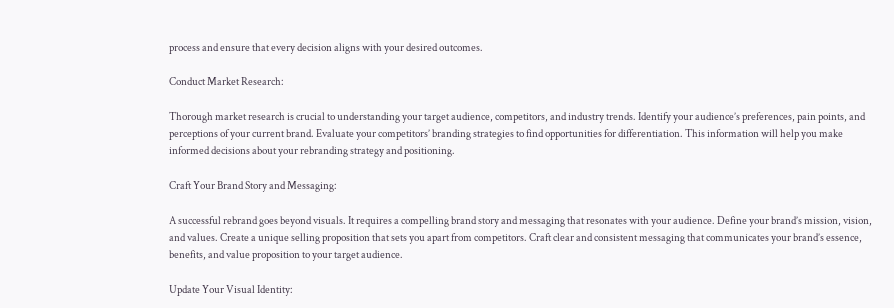process and ensure that every decision aligns with your desired outcomes.

Conduct Market Research:

Thorough market research is crucial to understanding your target audience, competitors, and industry trends. Identify your audience’s preferences, pain points, and perceptions of your current brand. Evaluate your competitors’ branding strategies to find opportunities for differentiation. This information will help you make informed decisions about your rebranding strategy and positioning.

Craft Your Brand Story and Messaging:

A successful rebrand goes beyond visuals. It requires a compelling brand story and messaging that resonates with your audience. Define your brand’s mission, vision, and values. Create a unique selling proposition that sets you apart from competitors. Craft clear and consistent messaging that communicates your brand’s essence, benefits, and value proposition to your target audience.

Update Your Visual Identity: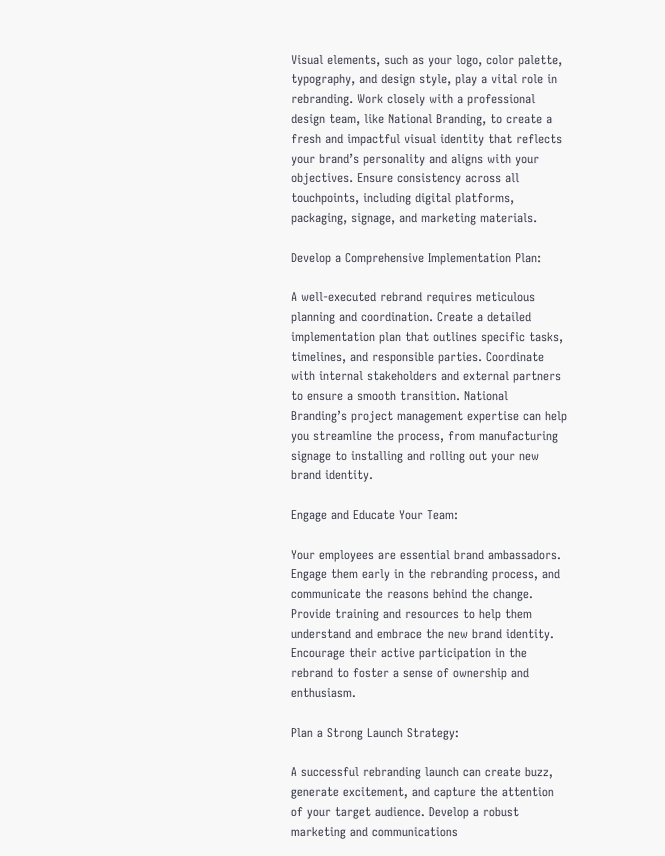Visual elements, such as your logo, color palette, typography, and design style, play a vital role in rebranding. Work closely with a professional design team, like National Branding, to create a fresh and impactful visual identity that reflects your brand’s personality and aligns with your objectives. Ensure consistency across all touchpoints, including digital platforms, packaging, signage, and marketing materials.

Develop a Comprehensive Implementation Plan:

A well-executed rebrand requires meticulous planning and coordination. Create a detailed implementation plan that outlines specific tasks, timelines, and responsible parties. Coordinate with internal stakeholders and external partners to ensure a smooth transition. National Branding’s project management expertise can help you streamline the process, from manufacturing signage to installing and rolling out your new brand identity.

Engage and Educate Your Team:

Your employees are essential brand ambassadors. Engage them early in the rebranding process, and communicate the reasons behind the change. Provide training and resources to help them understand and embrace the new brand identity. Encourage their active participation in the rebrand to foster a sense of ownership and enthusiasm.

Plan a Strong Launch Strategy:

A successful rebranding launch can create buzz, generate excitement, and capture the attention of your target audience. Develop a robust marketing and communications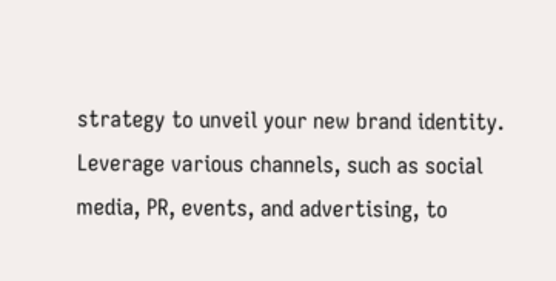strategy to unveil your new brand identity. Leverage various channels, such as social media, PR, events, and advertising, to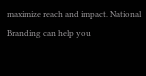maximize reach and impact. National Branding can help you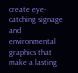create eye-catching signage and environmental graphics that make a lasting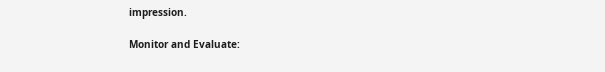impression.

Monitor and Evaluate: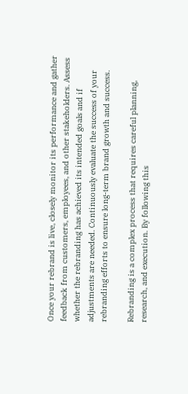Once your rebrand is live, closely monitor its performance and gather feedback from customers, employees, and other stakeholders. Assess whether the rebranding has achieved its intended goals and if adjustments are needed. Continuously evaluate the success of your rebranding efforts to ensure long-term brand growth and success.

Rebranding is a complex process that requires careful planning, research, and execution. By following this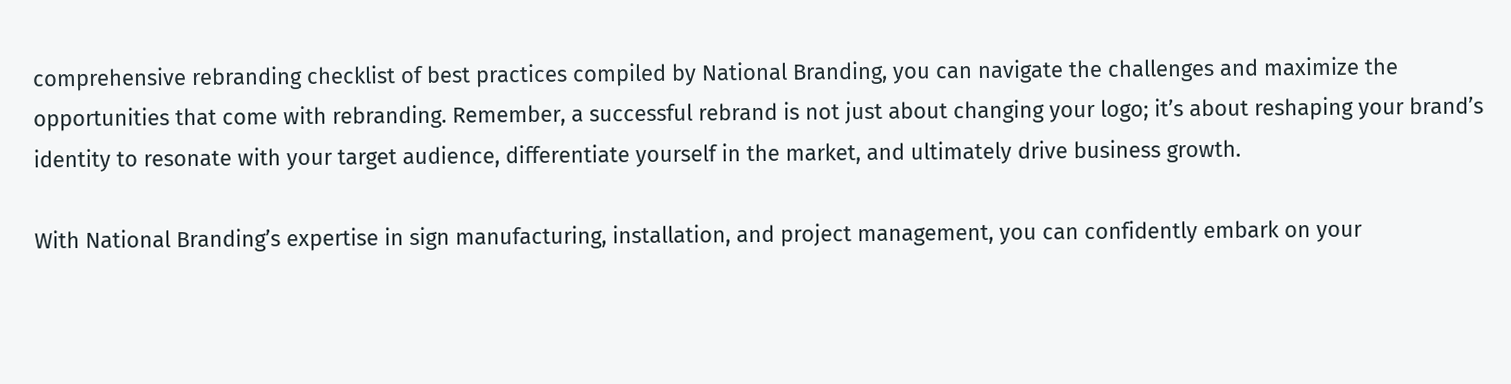comprehensive rebranding checklist of best practices compiled by National Branding, you can navigate the challenges and maximize the opportunities that come with rebranding. Remember, a successful rebrand is not just about changing your logo; it’s about reshaping your brand’s identity to resonate with your target audience, differentiate yourself in the market, and ultimately drive business growth.

With National Branding’s expertise in sign manufacturing, installation, and project management, you can confidently embark on your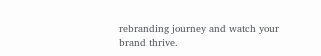rebranding journey and watch your brand thrive.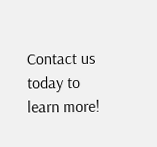Contact us today to learn more!